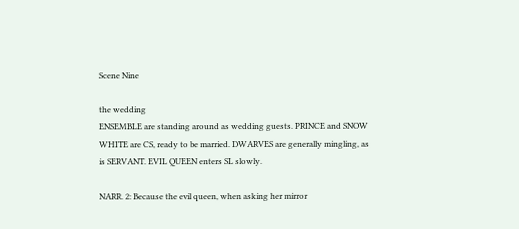Scene Nine

the wedding
ENSEMBLE are standing around as wedding guests. PRINCE and SNOW WHITE are CS, ready to be married. DWARVES are generally mingling, as is SERVANT. EVIL QUEEN enters SL slowly.

NARR. 2: Because the evil queen, when asking her mirror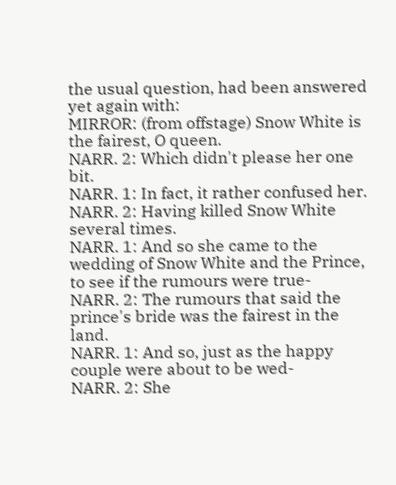the usual question, had been answered yet again with:
MIRROR: (from offstage) Snow White is the fairest, O queen.
NARR. 2: Which didn't please her one bit.
NARR. 1: In fact, it rather confused her.
NARR. 2: Having killed Snow White several times.
NARR. 1: And so she came to the wedding of Snow White and the Prince, to see if the rumours were true-
NARR. 2: The rumours that said the prince's bride was the fairest in the land.
NARR. 1: And so, just as the happy couple were about to be wed-
NARR. 2: She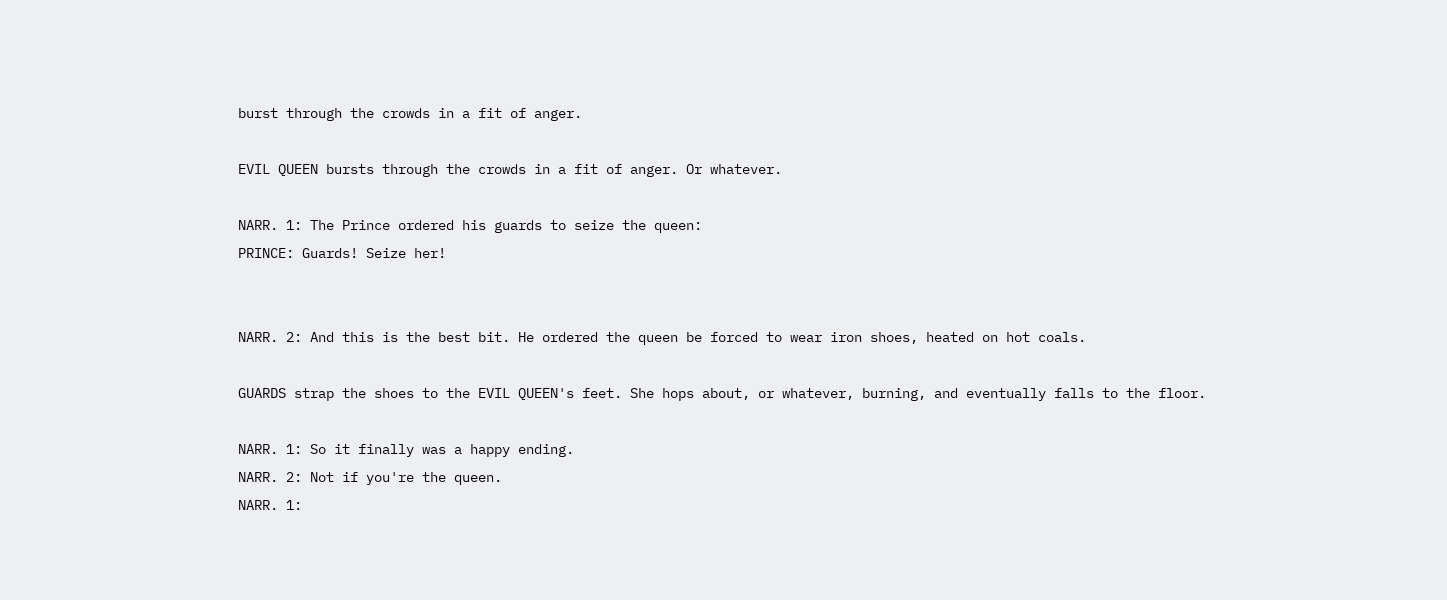burst through the crowds in a fit of anger.

EVIL QUEEN bursts through the crowds in a fit of anger. Or whatever.

NARR. 1: The Prince ordered his guards to seize the queen:
PRINCE: Guards! Seize her!


NARR. 2: And this is the best bit. He ordered the queen be forced to wear iron shoes, heated on hot coals.

GUARDS strap the shoes to the EVIL QUEEN's feet. She hops about, or whatever, burning, and eventually falls to the floor.

NARR. 1: So it finally was a happy ending.
NARR. 2: Not if you're the queen.
NARR. 1: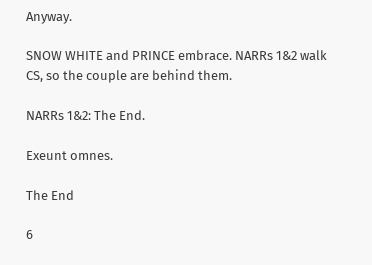Anyway.

SNOW WHITE and PRINCE embrace. NARRs 1&2 walk CS, so the couple are behind them.

NARRs 1&2: The End.

Exeunt omnes.

The End

6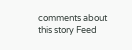comments about this story Feed